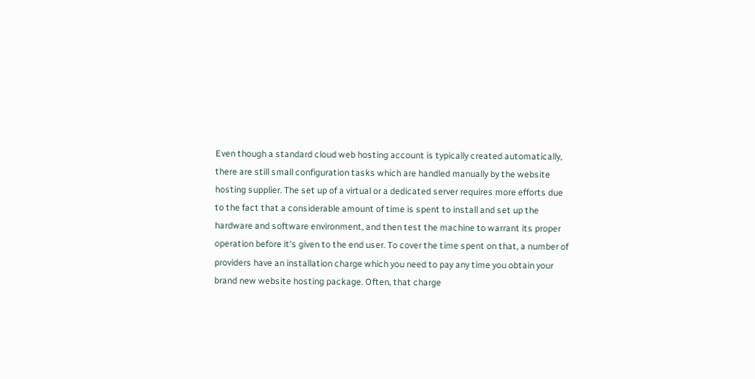Even though a standard cloud web hosting account is typically created automatically, there are still small configuration tasks which are handled manually by the website hosting supplier. The set up of a virtual or a dedicated server requires more efforts due to the fact that a considerable amount of time is spent to install and set up the hardware and software environment, and then test the machine to warrant its proper operation before it's given to the end user. To cover the time spent on that, a number of providers have an installation charge which you need to pay any time you obtain your brand new website hosting package. Often, that charge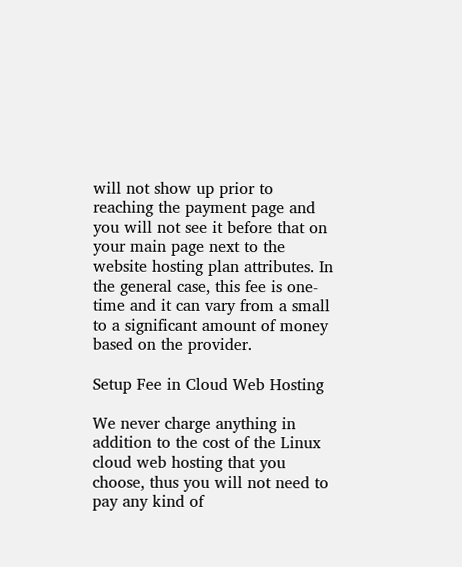will not show up prior to reaching the payment page and you will not see it before that on your main page next to the website hosting plan attributes. In the general case, this fee is one-time and it can vary from a small to a significant amount of money based on the provider.

Setup Fee in Cloud Web Hosting

We never charge anything in addition to the cost of the Linux cloud web hosting that you choose, thus you will not need to pay any kind of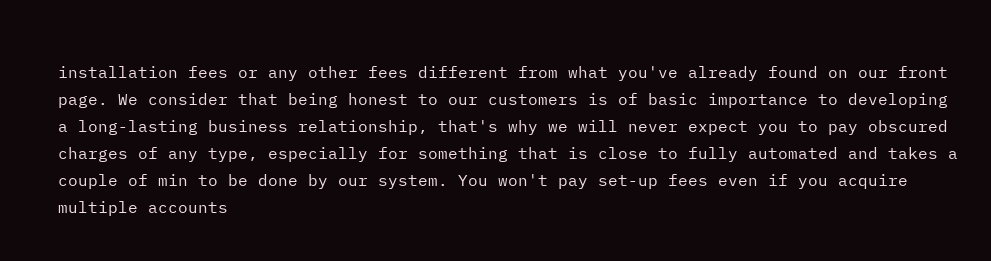installation fees or any other fees different from what you've already found on our front page. We consider that being honest to our customers is of basic importance to developing a long-lasting business relationship, that's why we will never expect you to pay obscured charges of any type, especially for something that is close to fully automated and takes a couple of min to be done by our system. You won't pay set-up fees even if you acquire multiple accounts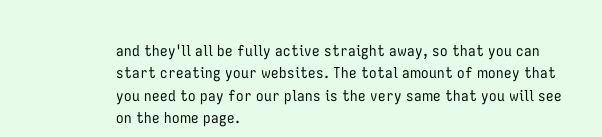and they'll all be fully active straight away, so that you can start creating your websites. The total amount of money that you need to pay for our plans is the very same that you will see on the home page.